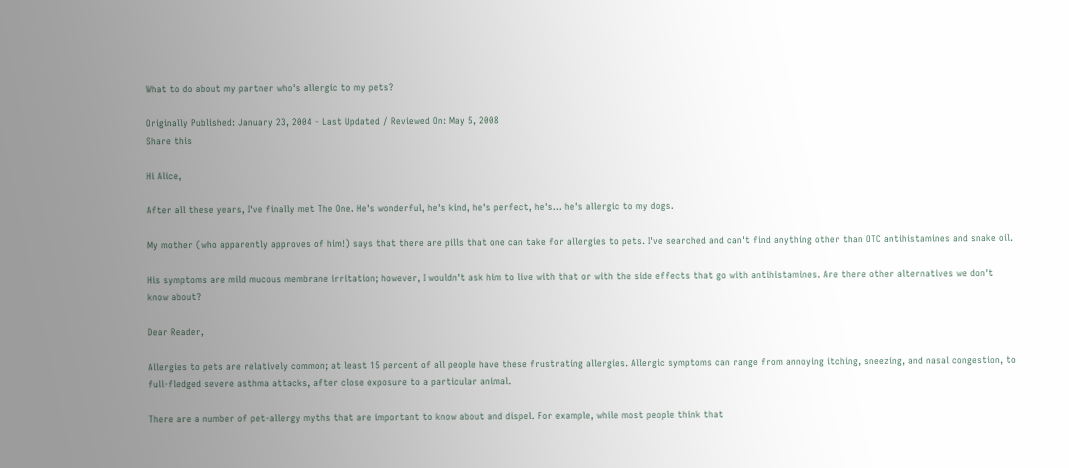What to do about my partner who's allergic to my pets?

Originally Published: January 23, 2004 - Last Updated / Reviewed On: May 5, 2008
Share this

Hi Alice,

After all these years, I've finally met The One. He's wonderful, he's kind, he's perfect, he's... he's allergic to my dogs.

My mother (who apparently approves of him!) says that there are pills that one can take for allergies to pets. I've searched and can't find anything other than OTC antihistamines and snake oil.

His symptoms are mild mucous membrane irritation; however, I wouldn't ask him to live with that or with the side effects that go with antihistamines. Are there other alternatives we don't know about?

Dear Reader,

Allergies to pets are relatively common; at least 15 percent of all people have these frustrating allergies. Allergic symptoms can range from annoying itching, sneezing, and nasal congestion, to full-fledged severe asthma attacks, after close exposure to a particular animal.

There are a number of pet-allergy myths that are important to know about and dispel. For example, while most people think that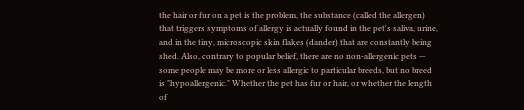the hair or fur on a pet is the problem, the substance (called the allergen) that triggers symptoms of allergy is actually found in the pet's saliva, urine, and in the tiny, microscopic skin flakes (dander) that are constantly being shed. Also, contrary to popular belief, there are no non-allergenic pets — some people may be more or less allergic to particular breeds, but no breed is "hypoallergenic." Whether the pet has fur or hair, or whether the length of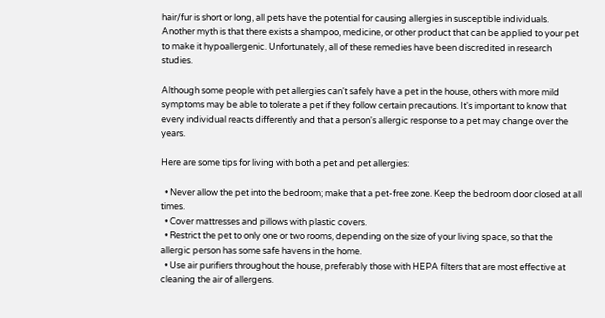hair/fur is short or long, all pets have the potential for causing allergies in susceptible individuals. Another myth is that there exists a shampoo, medicine, or other product that can be applied to your pet to make it hypoallergenic. Unfortunately, all of these remedies have been discredited in research studies.

Although some people with pet allergies can't safely have a pet in the house, others with more mild symptoms may be able to tolerate a pet if they follow certain precautions. It's important to know that every individual reacts differently and that a person's allergic response to a pet may change over the years.

Here are some tips for living with both a pet and pet allergies:

  • Never allow the pet into the bedroom; make that a pet-free zone. Keep the bedroom door closed at all times.
  • Cover mattresses and pillows with plastic covers.
  • Restrict the pet to only one or two rooms, depending on the size of your living space, so that the allergic person has some safe havens in the home.
  • Use air purifiers throughout the house, preferably those with HEPA filters that are most effective at cleaning the air of allergens.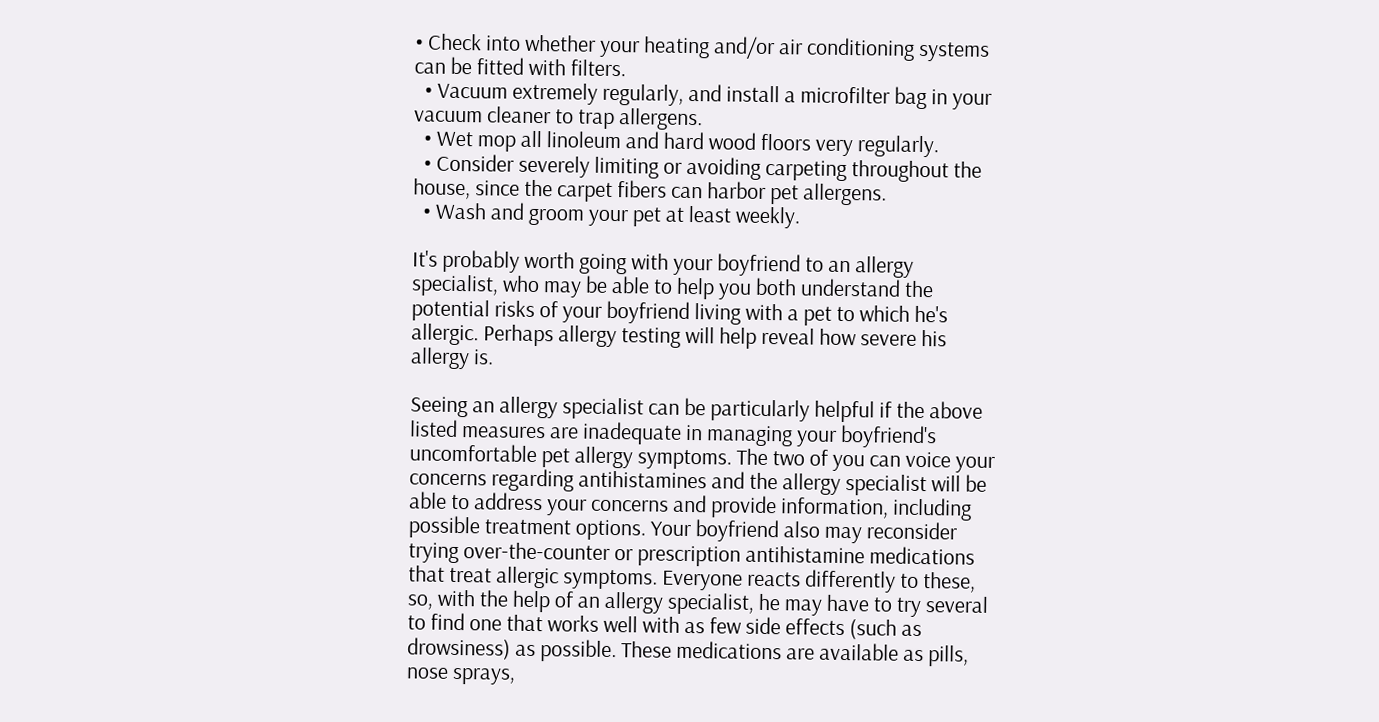• Check into whether your heating and/or air conditioning systems can be fitted with filters.
  • Vacuum extremely regularly, and install a microfilter bag in your vacuum cleaner to trap allergens.
  • Wet mop all linoleum and hard wood floors very regularly.
  • Consider severely limiting or avoiding carpeting throughout the house, since the carpet fibers can harbor pet allergens.
  • Wash and groom your pet at least weekly.

It's probably worth going with your boyfriend to an allergy specialist, who may be able to help you both understand the potential risks of your boyfriend living with a pet to which he's allergic. Perhaps allergy testing will help reveal how severe his allergy is.

Seeing an allergy specialist can be particularly helpful if the above listed measures are inadequate in managing your boyfriend's uncomfortable pet allergy symptoms. The two of you can voice your concerns regarding antihistamines and the allergy specialist will be able to address your concerns and provide information, including possible treatment options. Your boyfriend also may reconsider trying over-the-counter or prescription antihistamine medications that treat allergic symptoms. Everyone reacts differently to these, so, with the help of an allergy specialist, he may have to try several to find one that works well with as few side effects (such as drowsiness) as possible. These medications are available as pills, nose sprays,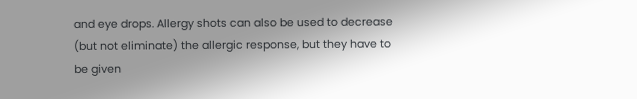and eye drops. Allergy shots can also be used to decrease (but not eliminate) the allergic response, but they have to be given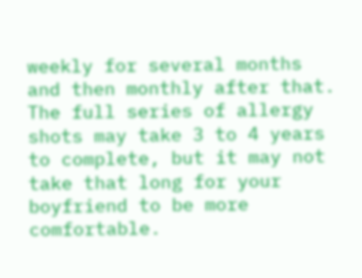weekly for several months and then monthly after that. The full series of allergy shots may take 3 to 4 years to complete, but it may not take that long for your boyfriend to be more comfortable.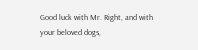Good luck with Mr. Right, and with your beloved dogs,